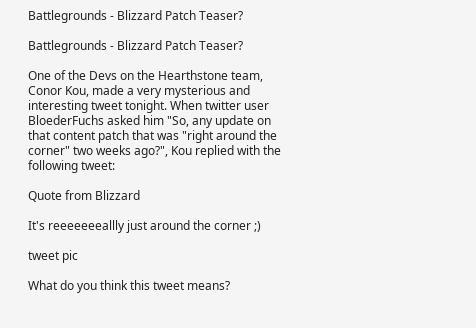Battlegrounds - Blizzard Patch Teaser?

Battlegrounds - Blizzard Patch Teaser?

One of the Devs on the Hearthstone team, Conor Kou, made a very mysterious and interesting tweet tonight. When twitter user BloederFuchs asked him "So, any update on that content patch that was "right around the corner" two weeks ago?", Kou replied with the following tweet:

Quote from Blizzard

It's reeeeeeeallly just around the corner ;)

tweet pic

What do you think this tweet means?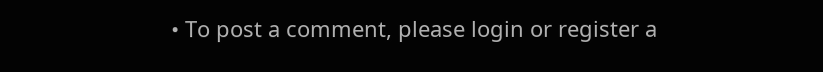• To post a comment, please login or register a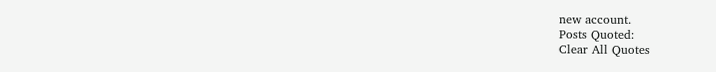new account.
Posts Quoted:
Clear All Quotes